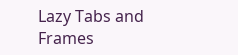Lazy Tabs and Frames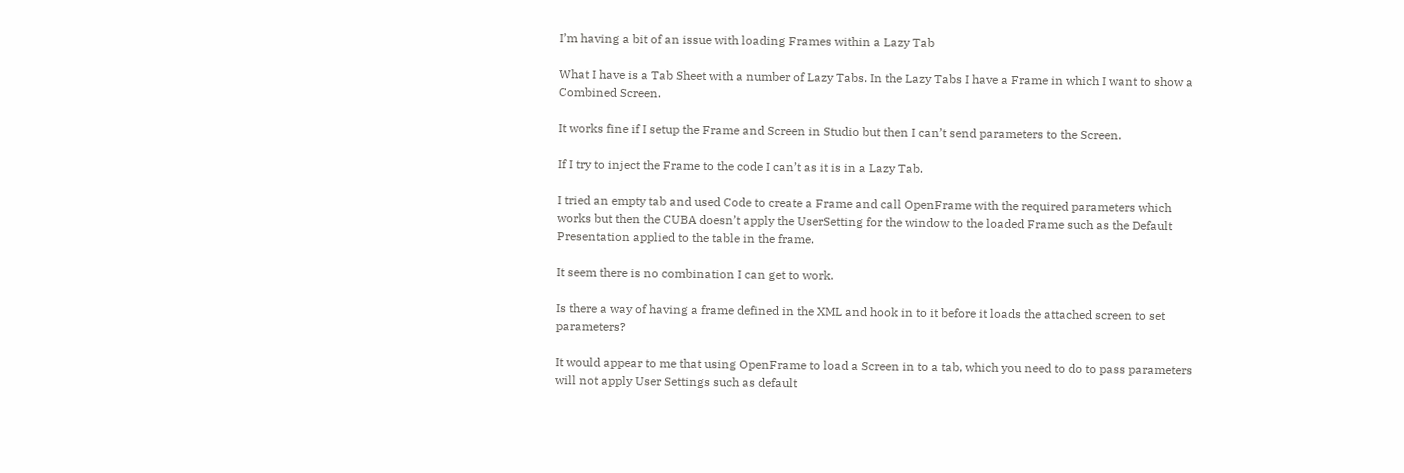I’m having a bit of an issue with loading Frames within a Lazy Tab

What I have is a Tab Sheet with a number of Lazy Tabs. In the Lazy Tabs I have a Frame in which I want to show a Combined Screen.

It works fine if I setup the Frame and Screen in Studio but then I can’t send parameters to the Screen.

If I try to inject the Frame to the code I can’t as it is in a Lazy Tab.

I tried an empty tab and used Code to create a Frame and call OpenFrame with the required parameters which works but then the CUBA doesn’t apply the UserSetting for the window to the loaded Frame such as the Default Presentation applied to the table in the frame.

It seem there is no combination I can get to work.

Is there a way of having a frame defined in the XML and hook in to it before it loads the attached screen to set parameters?

It would appear to me that using OpenFrame to load a Screen in to a tab, which you need to do to pass parameters will not apply User Settings such as default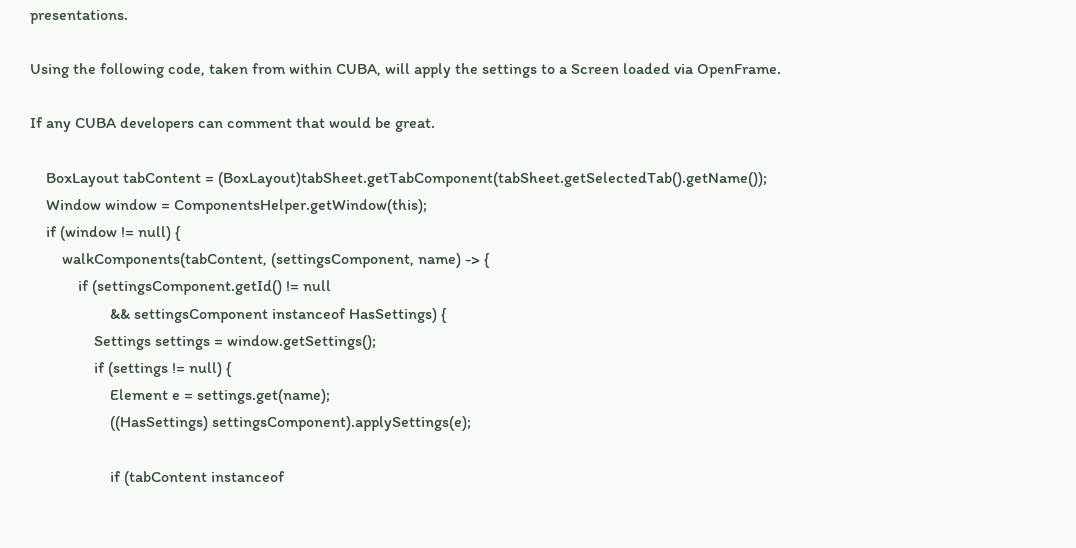presentations.

Using the following code, taken from within CUBA, will apply the settings to a Screen loaded via OpenFrame.

If any CUBA developers can comment that would be great.

    BoxLayout tabContent = (BoxLayout)tabSheet.getTabComponent(tabSheet.getSelectedTab().getName());
    Window window = ComponentsHelper.getWindow(this);
    if (window != null) {
        walkComponents(tabContent, (settingsComponent, name) -> {
            if (settingsComponent.getId() != null
                    && settingsComponent instanceof HasSettings) {
                Settings settings = window.getSettings();
                if (settings != null) {
                    Element e = settings.get(name);
                    ((HasSettings) settingsComponent).applySettings(e);

                    if (tabContent instanceof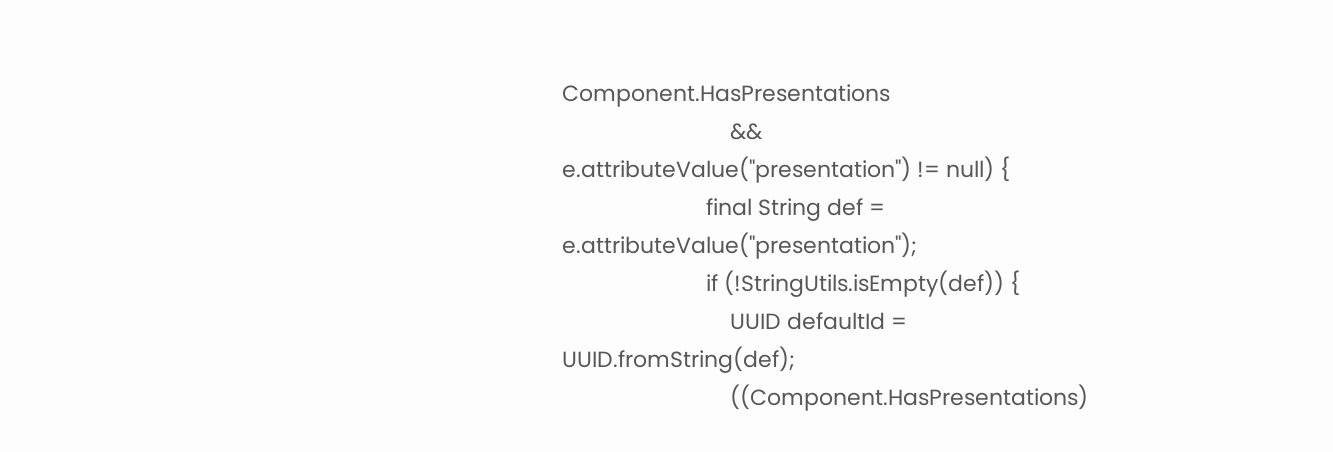Component.HasPresentations
                            && e.attributeValue("presentation") != null) {
                        final String def = e.attributeValue("presentation");
                        if (!StringUtils.isEmpty(def)) {
                            UUID defaultId = UUID.fromString(def);
                            ((Component.HasPresentations)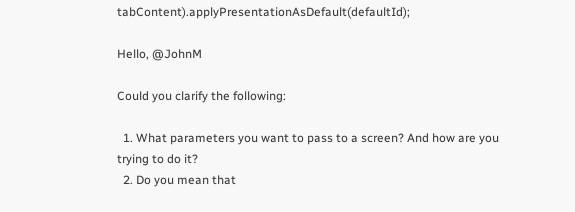tabContent).applyPresentationAsDefault(defaultId);

Hello, @JohnM

Could you clarify the following:

  1. What parameters you want to pass to a screen? And how are you trying to do it?
  2. Do you mean that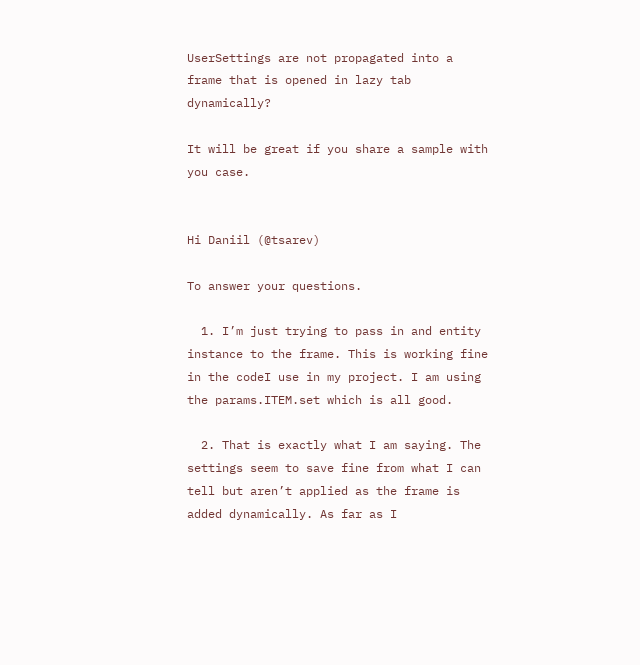UserSettings are not propagated into a frame that is opened in lazy tab dynamically?

It will be great if you share a sample with you case.


Hi Daniil (@tsarev)

To answer your questions.

  1. I’m just trying to pass in and entity instance to the frame. This is working fine in the codeI use in my project. I am using the params.ITEM.set which is all good.

  2. That is exactly what I am saying. The settings seem to save fine from what I can tell but aren’t applied as the frame is added dynamically. As far as I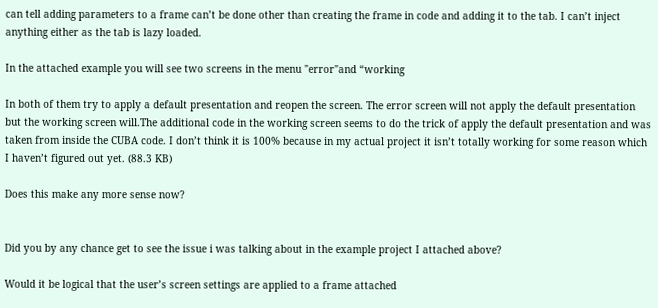can tell adding parameters to a frame can’t be done other than creating the frame in code and adding it to the tab. I can’t inject anything either as the tab is lazy loaded.

In the attached example you will see two screens in the menu "error"and “working

In both of them try to apply a default presentation and reopen the screen. The error screen will not apply the default presentation but the working screen will.The additional code in the working screen seems to do the trick of apply the default presentation and was taken from inside the CUBA code. I don’t think it is 100% because in my actual project it isn’t totally working for some reason which I haven’t figured out yet. (88.3 KB)

Does this make any more sense now?


Did you by any chance get to see the issue i was talking about in the example project I attached above?

Would it be logical that the user’s screen settings are applied to a frame attached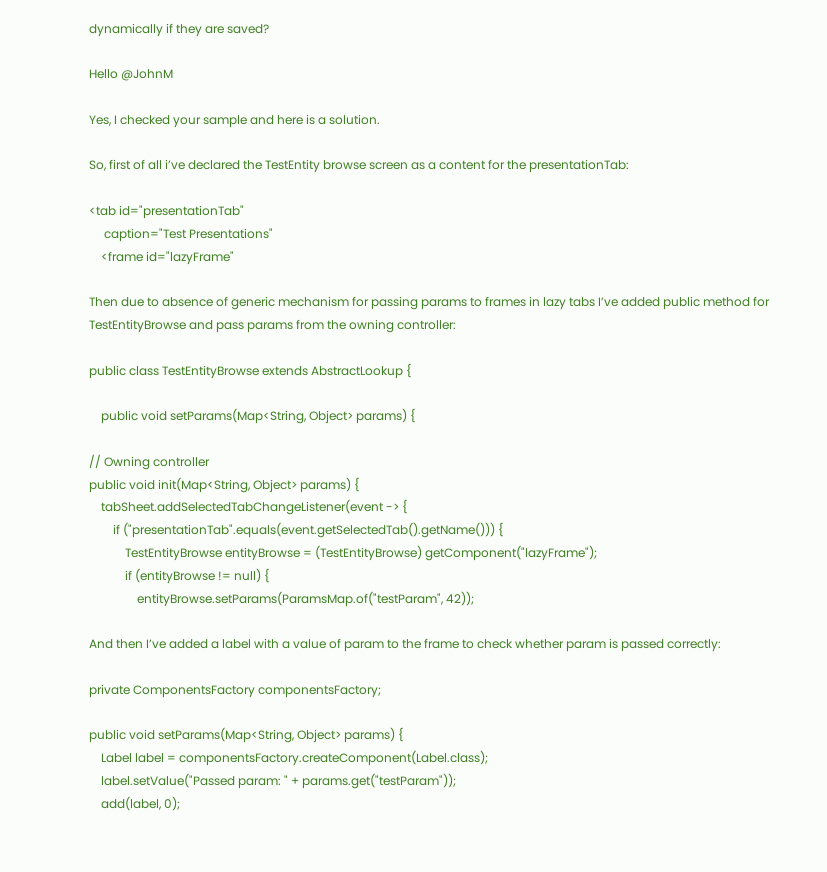dynamically if they are saved?

Hello @JohnM

Yes, I checked your sample and here is a solution.

So, first of all i’ve declared the TestEntity browse screen as a content for the presentationTab:

<tab id="presentationTab"
     caption="Test Presentations"
    <frame id="lazyFrame"

Then due to absence of generic mechanism for passing params to frames in lazy tabs I’ve added public method for TestEntityBrowse and pass params from the owning controller:

public class TestEntityBrowse extends AbstractLookup {

    public void setParams(Map<String, Object> params) {

// Owning controller
public void init(Map<String, Object> params) {
    tabSheet.addSelectedTabChangeListener(event -> {
        if ("presentationTab".equals(event.getSelectedTab().getName())) {
            TestEntityBrowse entityBrowse = (TestEntityBrowse) getComponent("lazyFrame");
            if (entityBrowse != null) {
                entityBrowse.setParams(ParamsMap.of("testParam", 42));

And then I’ve added a label with a value of param to the frame to check whether param is passed correctly:

private ComponentsFactory componentsFactory;

public void setParams(Map<String, Object> params) {
    Label label = componentsFactory.createComponent(Label.class);
    label.setValue("Passed param: " + params.get("testParam"));
    add(label, 0);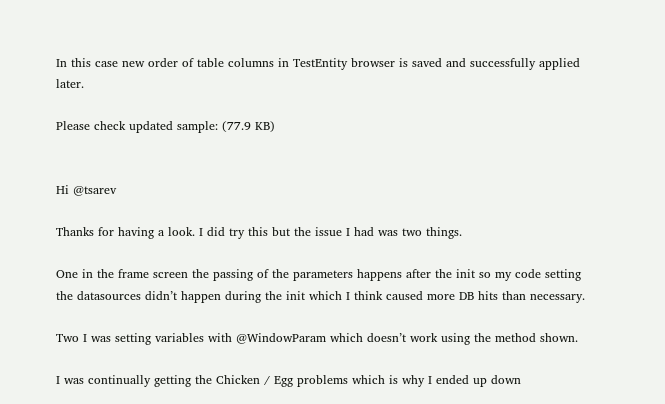In this case new order of table columns in TestEntity browser is saved and successfully applied later.

Please check updated sample: (77.9 KB)


Hi @tsarev

Thanks for having a look. I did try this but the issue I had was two things.

One in the frame screen the passing of the parameters happens after the init so my code setting the datasources didn’t happen during the init which I think caused more DB hits than necessary.

Two I was setting variables with @WindowParam which doesn’t work using the method shown.

I was continually getting the Chicken / Egg problems which is why I ended up down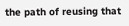the path of reusing that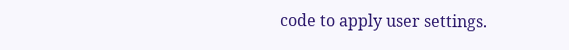code to apply user settings.